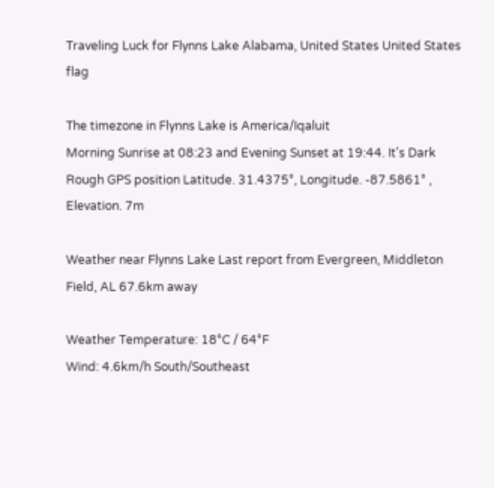Traveling Luck for Flynns Lake Alabama, United States United States flag

The timezone in Flynns Lake is America/Iqaluit
Morning Sunrise at 08:23 and Evening Sunset at 19:44. It's Dark
Rough GPS position Latitude. 31.4375°, Longitude. -87.5861° , Elevation. 7m

Weather near Flynns Lake Last report from Evergreen, Middleton Field, AL 67.6km away

Weather Temperature: 18°C / 64°F
Wind: 4.6km/h South/Southeast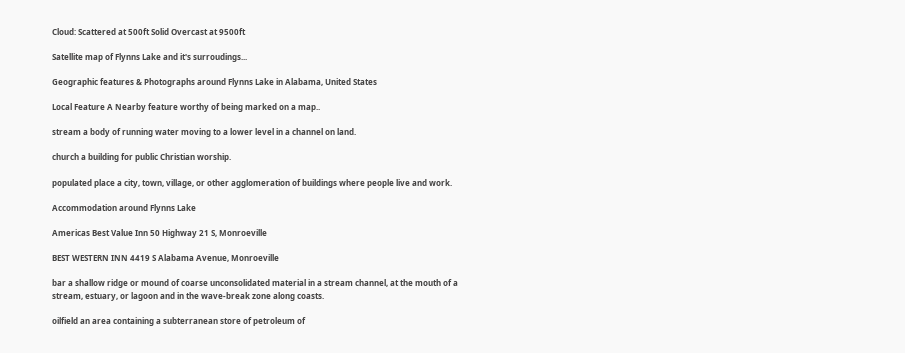Cloud: Scattered at 500ft Solid Overcast at 9500ft

Satellite map of Flynns Lake and it's surroudings...

Geographic features & Photographs around Flynns Lake in Alabama, United States

Local Feature A Nearby feature worthy of being marked on a map..

stream a body of running water moving to a lower level in a channel on land.

church a building for public Christian worship.

populated place a city, town, village, or other agglomeration of buildings where people live and work.

Accommodation around Flynns Lake

Americas Best Value Inn 50 Highway 21 S, Monroeville

BEST WESTERN INN 4419 S Alabama Avenue, Monroeville

bar a shallow ridge or mound of coarse unconsolidated material in a stream channel, at the mouth of a stream, estuary, or lagoon and in the wave-break zone along coasts.

oilfield an area containing a subterranean store of petroleum of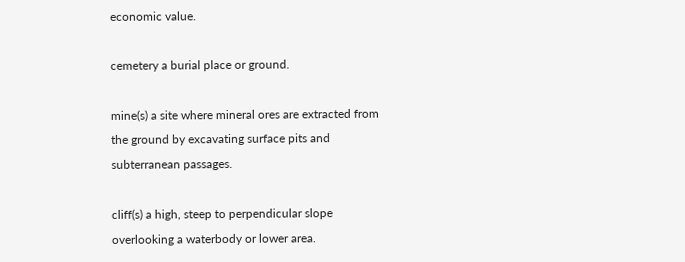economic value.

cemetery a burial place or ground.

mine(s) a site where mineral ores are extracted from the ground by excavating surface pits and subterranean passages.

cliff(s) a high, steep to perpendicular slope overlooking a waterbody or lower area.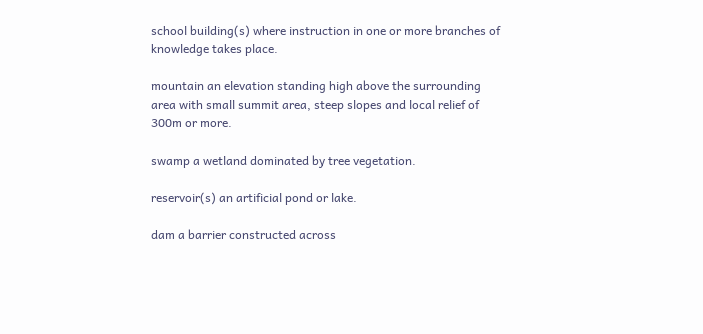school building(s) where instruction in one or more branches of knowledge takes place.

mountain an elevation standing high above the surrounding area with small summit area, steep slopes and local relief of 300m or more.

swamp a wetland dominated by tree vegetation.

reservoir(s) an artificial pond or lake.

dam a barrier constructed across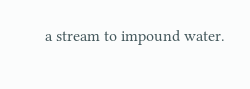a stream to impound water.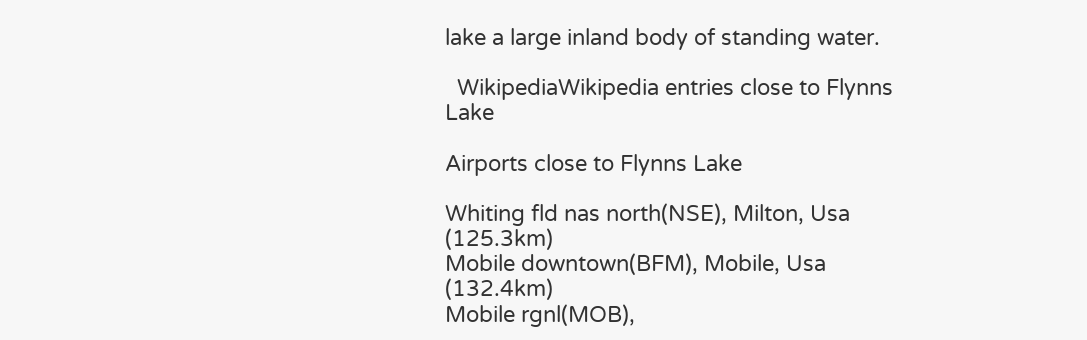lake a large inland body of standing water.

  WikipediaWikipedia entries close to Flynns Lake

Airports close to Flynns Lake

Whiting fld nas north(NSE), Milton, Usa (125.3km)
Mobile downtown(BFM), Mobile, Usa (132.4km)
Mobile rgnl(MOB),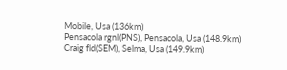Mobile, Usa (136km)
Pensacola rgnl(PNS), Pensacola, Usa (148.9km)
Craig fld(SEM), Selma, Usa (149.9km)